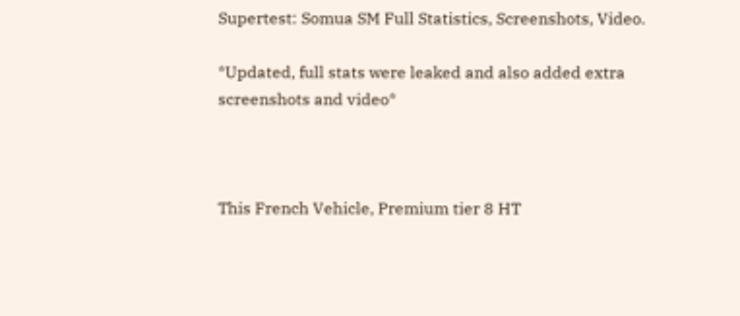Supertest: Somua SM Full Statistics, Screenshots, Video.

*Updated, full stats were leaked and also added extra screenshots and video*



This French Vehicle, Premium tier 8 HT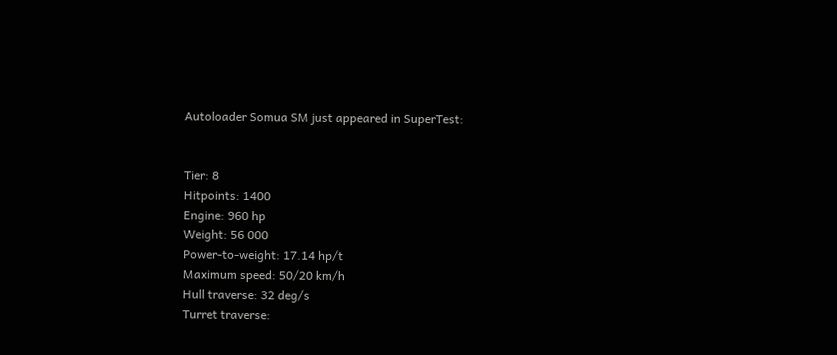Autoloader Somua SM just appeared in SuperTest:


Tier: 8
Hitpoints: 1400
Engine: 960 hp
Weight: 56 000
Power-to-weight: 17.14 hp/t
Maximum speed: 50/20 km/h
Hull traverse: 32 deg/s
Turret traverse: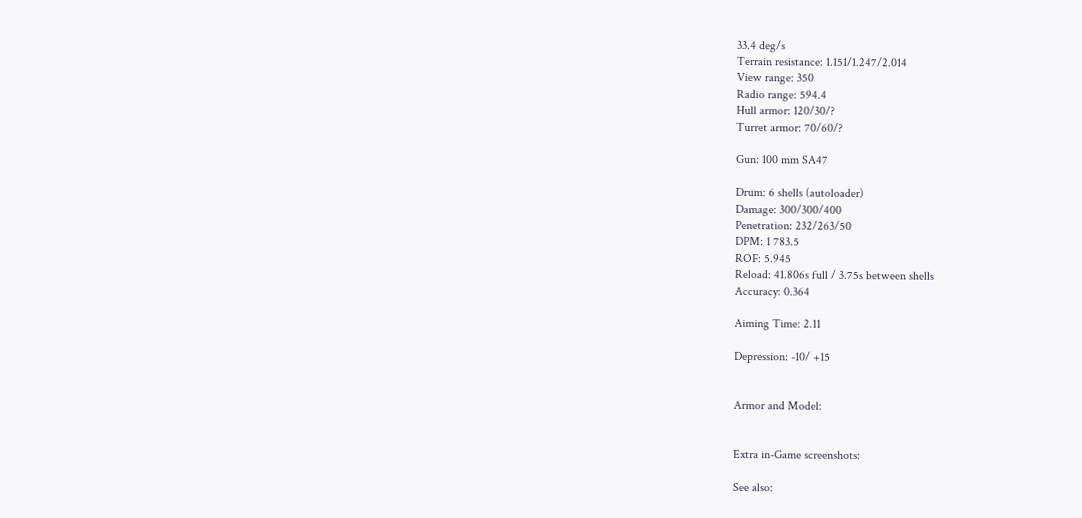33.4 deg/s
Terrain resistance: 1.151/1.247/2.014
View range: 350
Radio range: 594.4
Hull armor: 120/30/?
Turret armor: 70/60/?

Gun: 100 mm SA47

Drum: 6 shells (autoloader)
Damage: 300/300/400
Penetration: 232/263/50
DPM: 1 783.5
ROF: 5.945
Reload: 41.806s full / 3.75s between shells
Accuracy: 0.364

Aiming Time: 2.11

Depression: -10/ +15


Armor and Model:


Extra in-Game screenshots:

See also: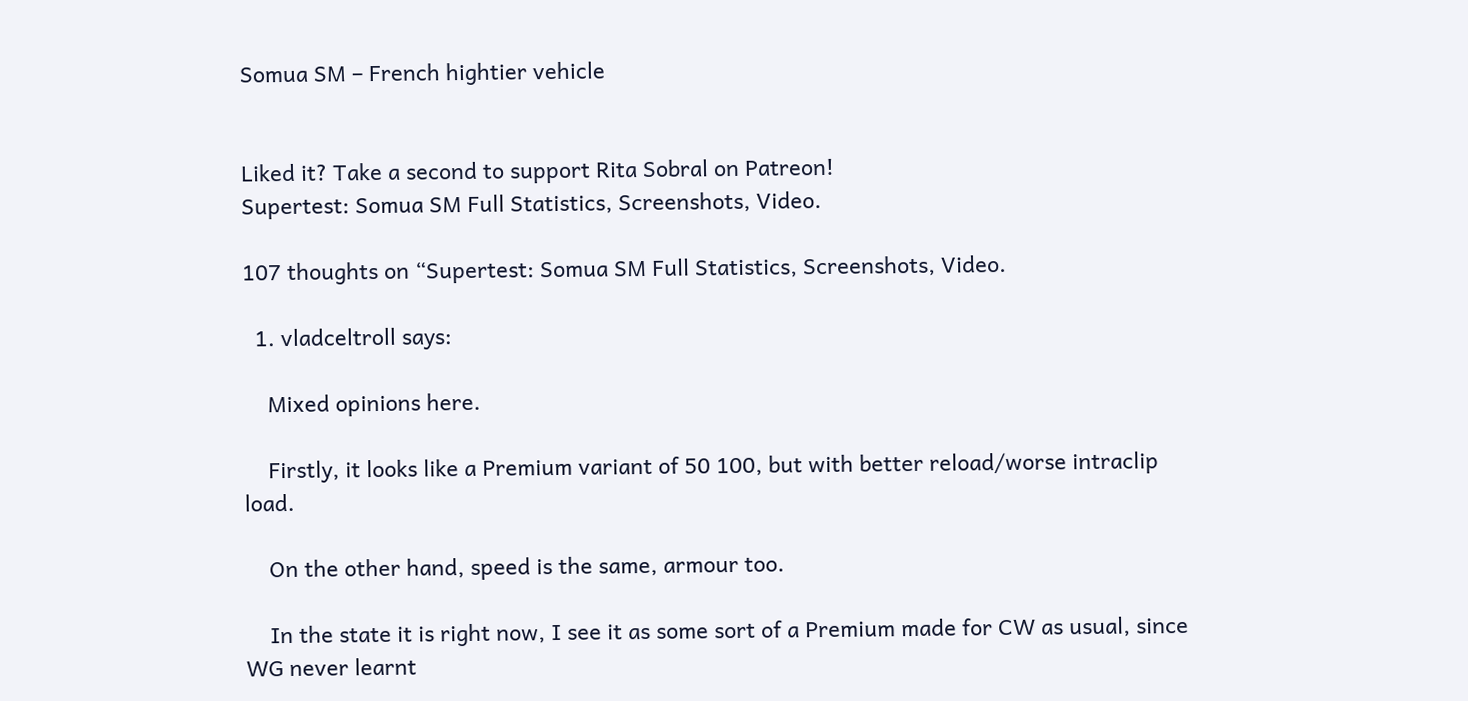Somua SM – French hightier vehicle


Liked it? Take a second to support Rita Sobral on Patreon!
Supertest: Somua SM Full Statistics, Screenshots, Video.

107 thoughts on “Supertest: Somua SM Full Statistics, Screenshots, Video.

  1. vladceltroll says:

    Mixed opinions here.

    Firstly, it looks like a Premium variant of 50 100, but with better reload/worse intraclip load.

    On the other hand, speed is the same, armour too.

    In the state it is right now, I see it as some sort of a Premium made for CW as usual, since WG never learnt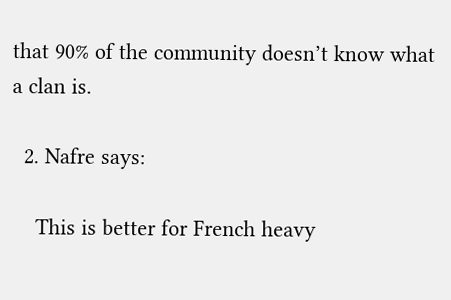that 90% of the community doesn’t know what a clan is.

  2. Nafre says:

    This is better for French heavy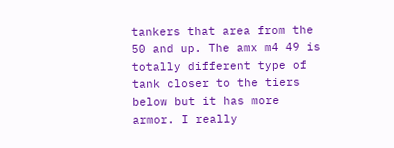tankers that area from the 50 and up. The amx m4 49 is totally different type of tank closer to the tiers below but it has more armor. I really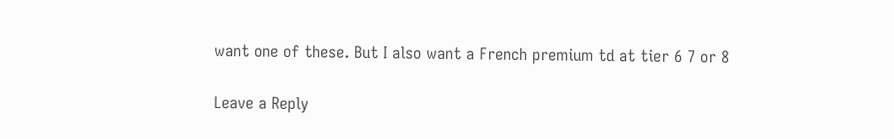want one of these. But I also want a French premium td at tier 6 7 or 8

Leave a Reply